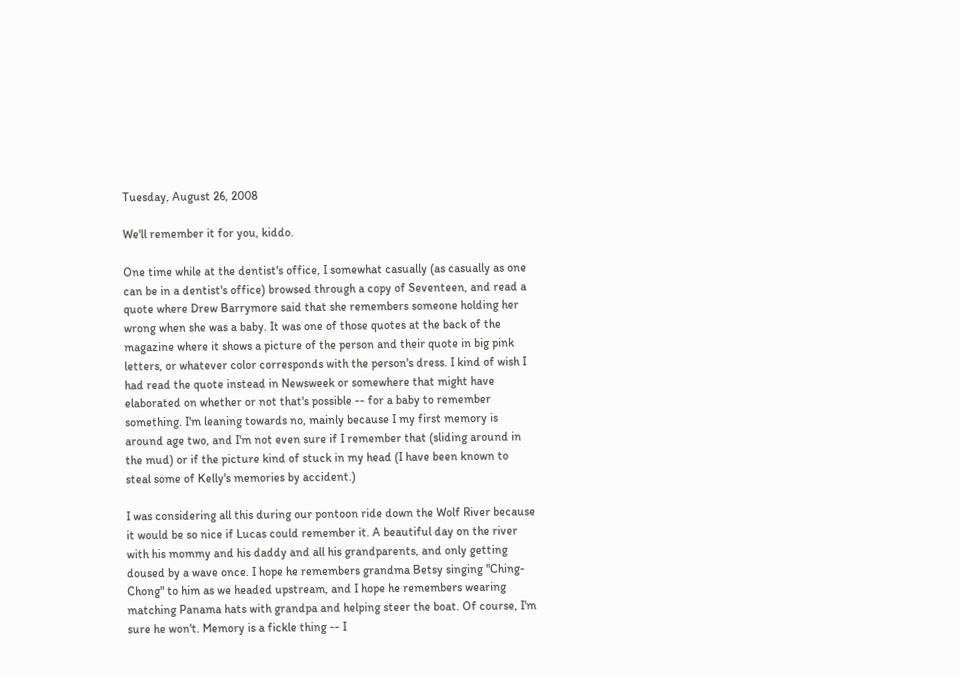Tuesday, August 26, 2008

We'll remember it for you, kiddo.

One time while at the dentist's office, I somewhat casually (as casually as one can be in a dentist's office) browsed through a copy of Seventeen, and read a quote where Drew Barrymore said that she remembers someone holding her wrong when she was a baby. It was one of those quotes at the back of the magazine where it shows a picture of the person and their quote in big pink letters, or whatever color corresponds with the person's dress. I kind of wish I had read the quote instead in Newsweek or somewhere that might have elaborated on whether or not that's possible -- for a baby to remember something. I'm leaning towards no, mainly because I my first memory is around age two, and I'm not even sure if I remember that (sliding around in the mud) or if the picture kind of stuck in my head (I have been known to steal some of Kelly's memories by accident.)

I was considering all this during our pontoon ride down the Wolf River because it would be so nice if Lucas could remember it. A beautiful day on the river with his mommy and his daddy and all his grandparents, and only getting doused by a wave once. I hope he remembers grandma Betsy singing "Ching-Chong" to him as we headed upstream, and I hope he remembers wearing matching Panama hats with grandpa and helping steer the boat. Of course, I'm sure he won't. Memory is a fickle thing -- I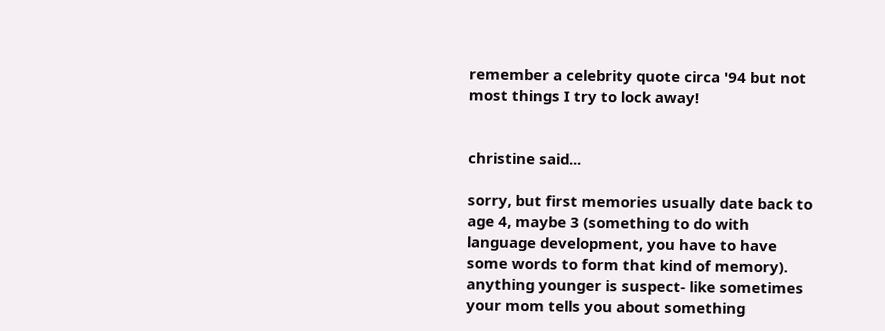remember a celebrity quote circa '94 but not most things I try to lock away!


christine said...

sorry, but first memories usually date back to age 4, maybe 3 (something to do with language development, you have to have some words to form that kind of memory). anything younger is suspect- like sometimes your mom tells you about something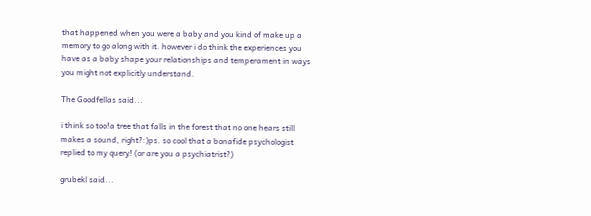that happened when you were a baby and you kind of make up a memory to go along with it. however i do think the experiences you have as a baby shape your relationships and temperament in ways you might not explicitly understand.

The Goodfellas said...

i think so too!a tree that falls in the forest that no one hears still makes a sound, right?:)ps. so cool that a bonafide psychologist replied to my query! (or are you a psychiatrist?)

grubekl said...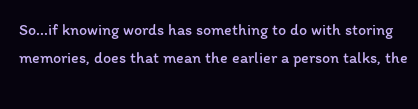So...if knowing words has something to do with storing memories, does that mean the earlier a person talks, the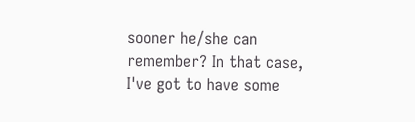sooner he/she can remember? In that case, I've got to have some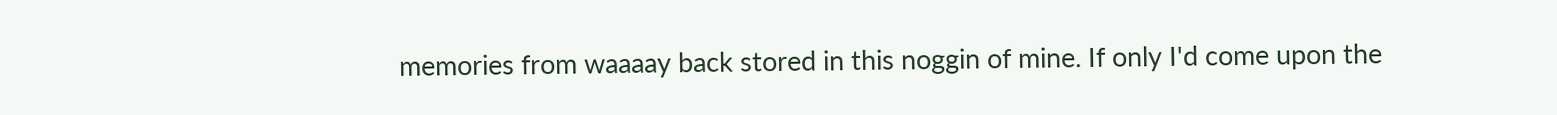memories from waaaay back stored in this noggin of mine. If only I'd come upon the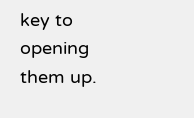key to opening them up.